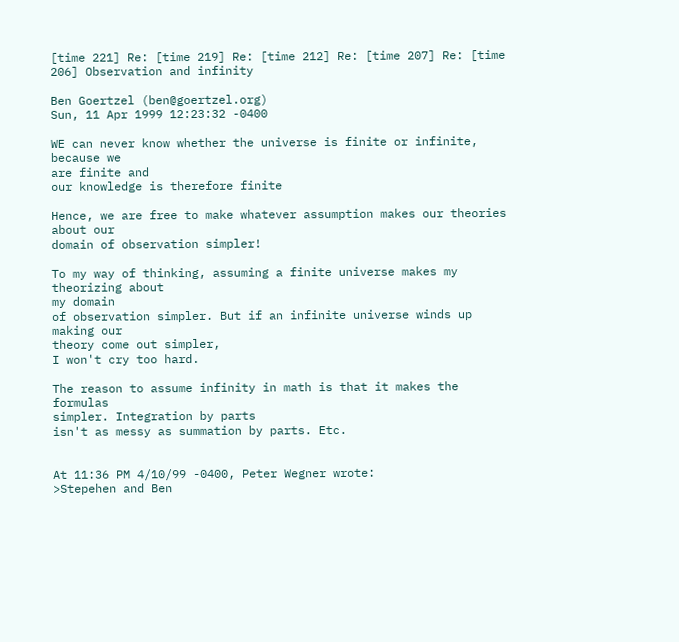[time 221] Re: [time 219] Re: [time 212] Re: [time 207] Re: [time 206] Observation and infinity

Ben Goertzel (ben@goertzel.org)
Sun, 11 Apr 1999 12:23:32 -0400

WE can never know whether the universe is finite or infinite, because we
are finite and
our knowledge is therefore finite

Hence, we are free to make whatever assumption makes our theories about our
domain of observation simpler!

To my way of thinking, assuming a finite universe makes my theorizing about
my domain
of observation simpler. But if an infinite universe winds up making our
theory come out simpler,
I won't cry too hard.

The reason to assume infinity in math is that it makes the formulas
simpler. Integration by parts
isn't as messy as summation by parts. Etc.


At 11:36 PM 4/10/99 -0400, Peter Wegner wrote:
>Stepehen and Ben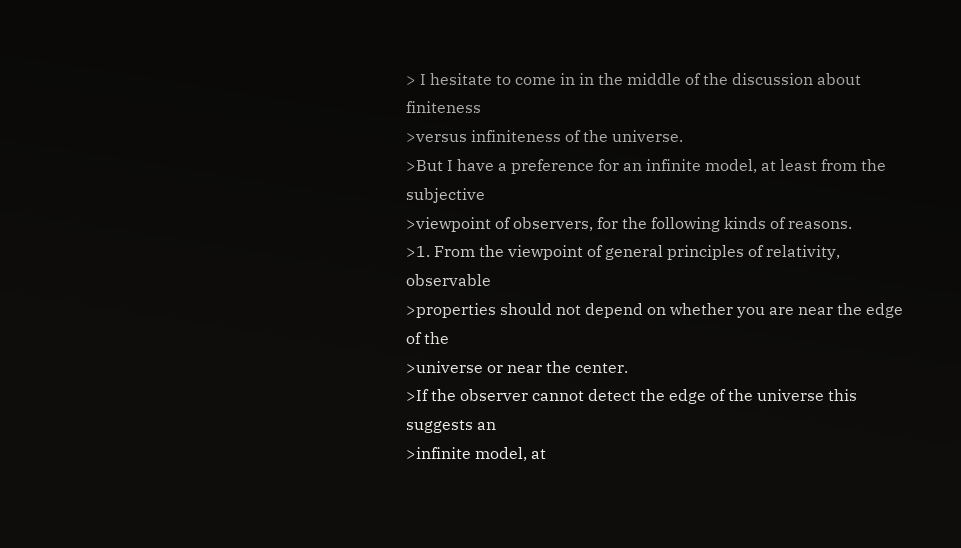> I hesitate to come in in the middle of the discussion about finiteness
>versus infiniteness of the universe.
>But I have a preference for an infinite model, at least from the subjective
>viewpoint of observers, for the following kinds of reasons.
>1. From the viewpoint of general principles of relativity, observable
>properties should not depend on whether you are near the edge of the
>universe or near the center.
>If the observer cannot detect the edge of the universe this suggests an
>infinite model, at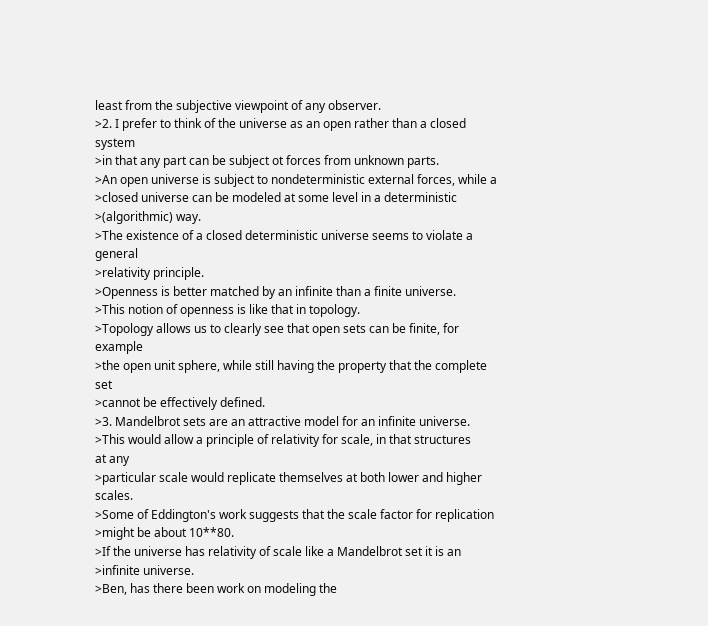least from the subjective viewpoint of any observer.
>2. I prefer to think of the universe as an open rather than a closed system
>in that any part can be subject ot forces from unknown parts.
>An open universe is subject to nondeterministic external forces, while a
>closed universe can be modeled at some level in a deterministic
>(algorithmic) way.
>The existence of a closed deterministic universe seems to violate a general
>relativity principle.
>Openness is better matched by an infinite than a finite universe.
>This notion of openness is like that in topology.
>Topology allows us to clearly see that open sets can be finite, for example
>the open unit sphere, while still having the property that the complete set
>cannot be effectively defined.
>3. Mandelbrot sets are an attractive model for an infinite universe.
>This would allow a principle of relativity for scale, in that structures
at any
>particular scale would replicate themselves at both lower and higher scales.
>Some of Eddington's work suggests that the scale factor for replication
>might be about 10**80.
>If the universe has relativity of scale like a Mandelbrot set it is an
>infinite universe.
>Ben, has there been work on modeling the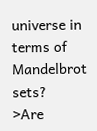universe in terms of Mandelbrot sets?
>Are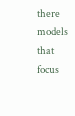there models that focus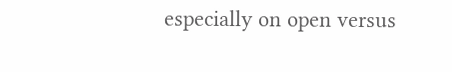especially on open versus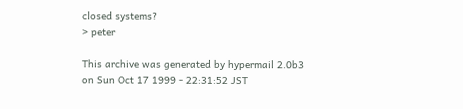closed systems?
> peter

This archive was generated by hypermail 2.0b3 on Sun Oct 17 1999 - 22:31:52 JST